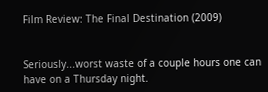Film Review: The Final Destination (2009)


Seriously...worst waste of a couple hours one can have on a Thursday night.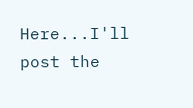Here...I'll post the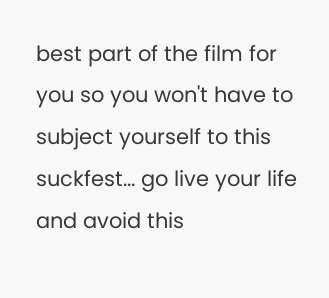best part of the film for you so you won't have to subject yourself to this suckfest... go live your life and avoid this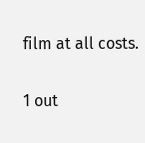film at all costs.

1 out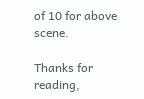of 10 for above scene.

Thanks for reading,